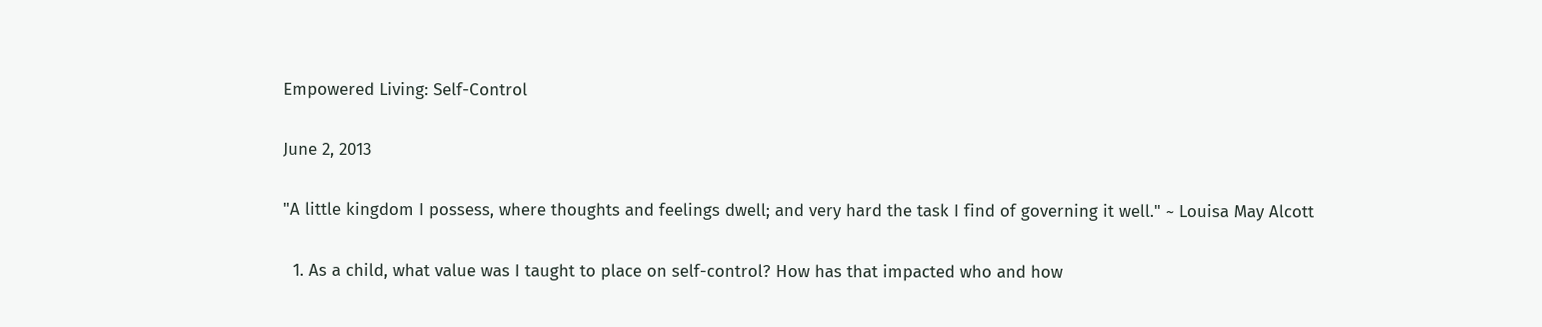Empowered Living: Self-Control

June 2, 2013

"A little kingdom I possess, where thoughts and feelings dwell; and very hard the task I find of governing it well." ~ Louisa May Alcott

  1. As a child, what value was I taught to place on self-control? How has that impacted who and how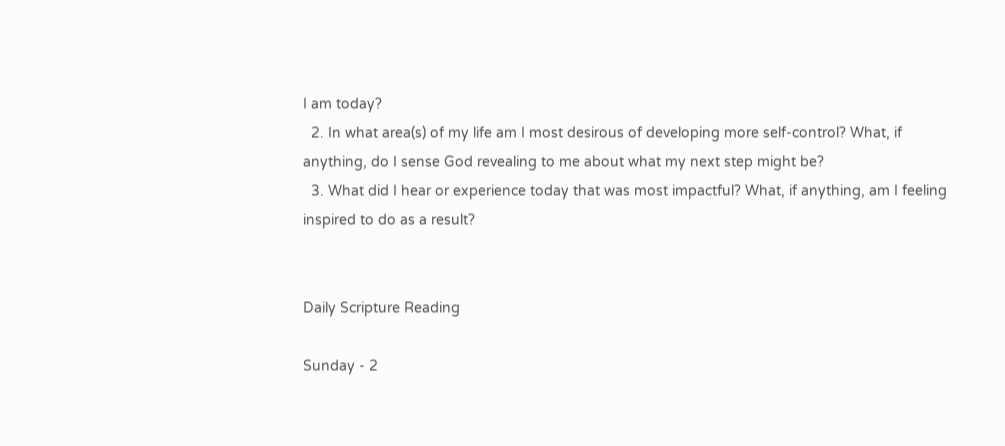I am today?
  2. In what area(s) of my life am I most desirous of developing more self-control? What, if anything, do I sense God revealing to me about what my next step might be?
  3. What did I hear or experience today that was most impactful? What, if anything, am I feeling inspired to do as a result?


Daily Scripture Reading

Sunday - 2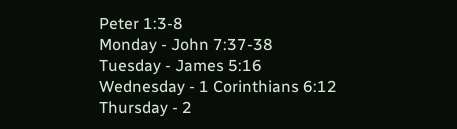Peter 1:3-8
Monday - John 7:37-38
Tuesday - James 5:16
Wednesday - 1 Corinthians 6:12
Thursday - 2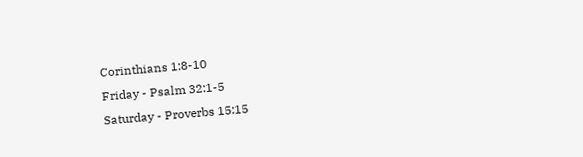Corinthians 1:8-10
Friday - Psalm 32:1-5
Saturday - Proverbs 15:15